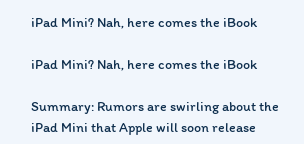iPad Mini? Nah, here comes the iBook

iPad Mini? Nah, here comes the iBook

Summary: Rumors are swirling about the iPad Mini that Apple will soon release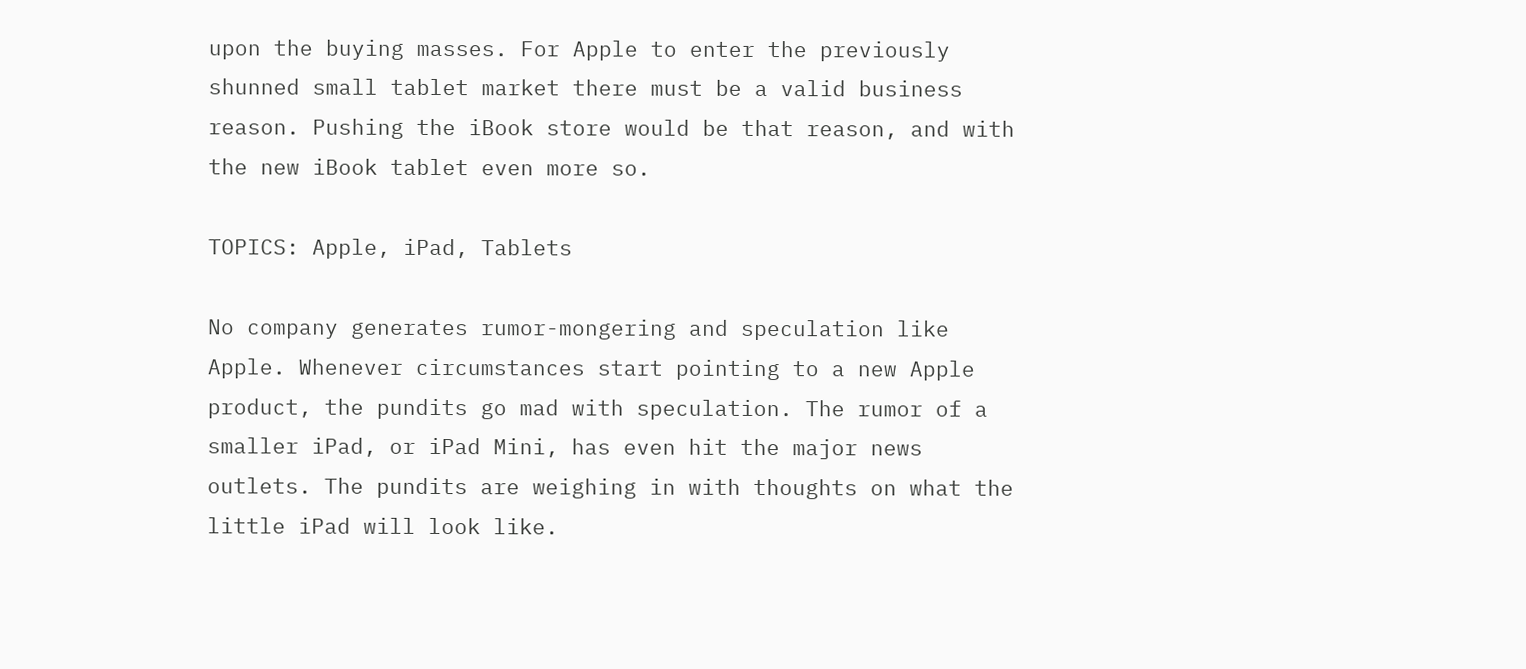upon the buying masses. For Apple to enter the previously shunned small tablet market there must be a valid business reason. Pushing the iBook store would be that reason, and with the new iBook tablet even more so.

TOPICS: Apple, iPad, Tablets

No company generates rumor-mongering and speculation like Apple. Whenever circumstances start pointing to a new Apple product, the pundits go mad with speculation. The rumor of a smaller iPad, or iPad Mini, has even hit the major news outlets. The pundits are weighing in with thoughts on what the little iPad will look like.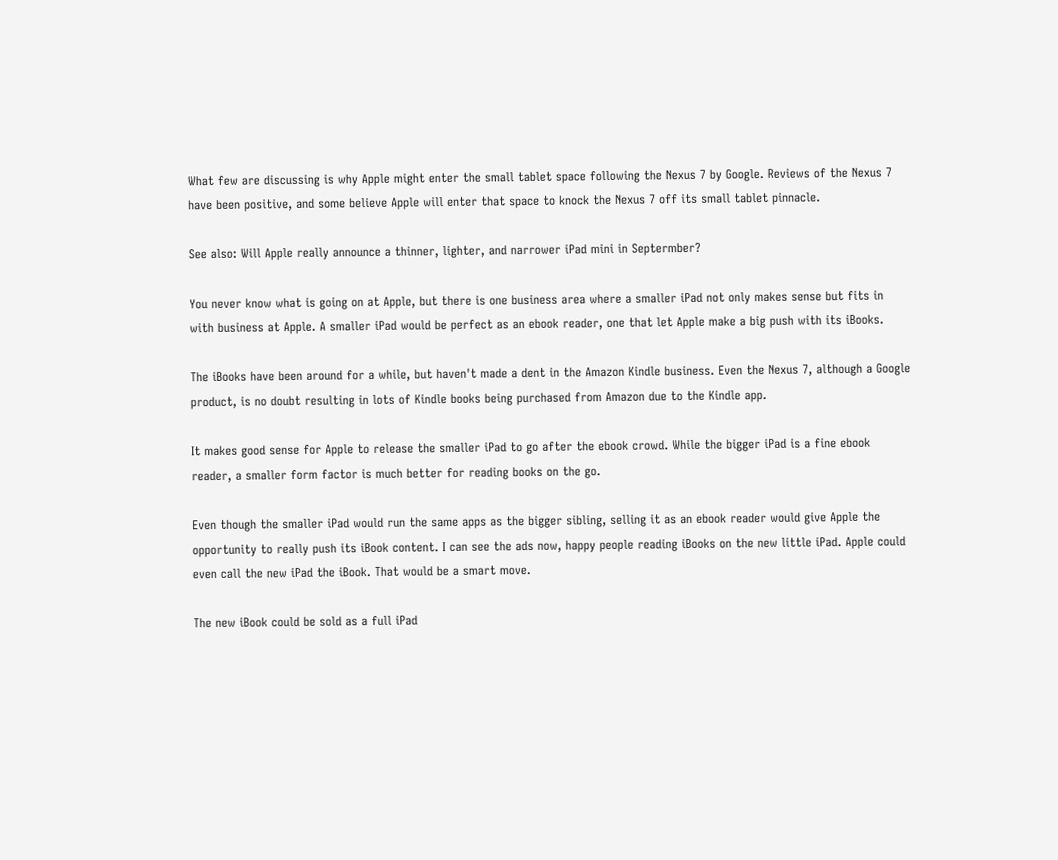What few are discussing is why Apple might enter the small tablet space following the Nexus 7 by Google. Reviews of the Nexus 7 have been positive, and some believe Apple will enter that space to knock the Nexus 7 off its small tablet pinnacle.

See also: Will Apple really announce a thinner, lighter, and narrower iPad mini in Septermber?

You never know what is going on at Apple, but there is one business area where a smaller iPad not only makes sense but fits in with business at Apple. A smaller iPad would be perfect as an ebook reader, one that let Apple make a big push with its iBooks.

The iBooks have been around for a while, but haven't made a dent in the Amazon Kindle business. Even the Nexus 7, although a Google product, is no doubt resulting in lots of Kindle books being purchased from Amazon due to the Kindle app.

It makes good sense for Apple to release the smaller iPad to go after the ebook crowd. While the bigger iPad is a fine ebook reader, a smaller form factor is much better for reading books on the go.

Even though the smaller iPad would run the same apps as the bigger sibling, selling it as an ebook reader would give Apple the opportunity to really push its iBook content. I can see the ads now, happy people reading iBooks on the new little iPad. Apple could even call the new iPad the iBook. That would be a smart move.

The new iBook could be sold as a full iPad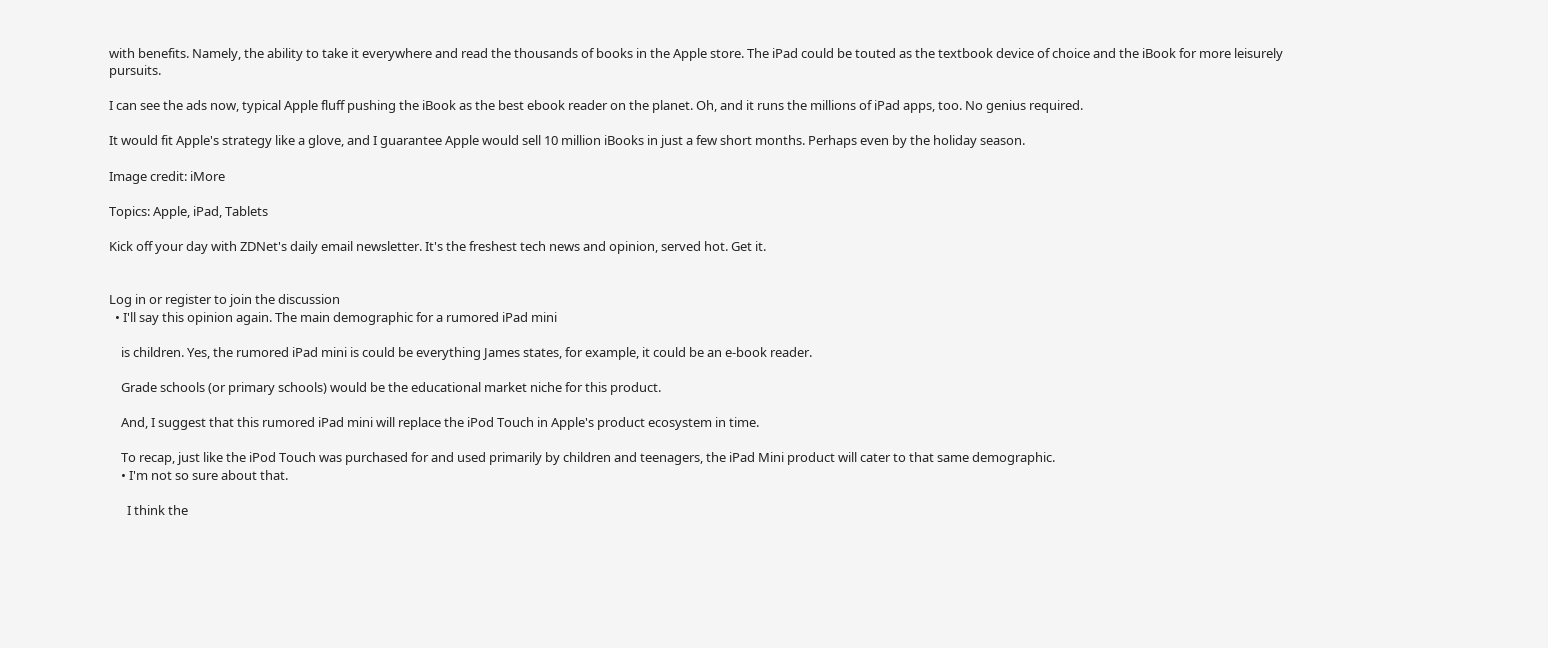with benefits. Namely, the ability to take it everywhere and read the thousands of books in the Apple store. The iPad could be touted as the textbook device of choice and the iBook for more leisurely pursuits.

I can see the ads now, typical Apple fluff pushing the iBook as the best ebook reader on the planet. Oh, and it runs the millions of iPad apps, too. No genius required.

It would fit Apple's strategy like a glove, and I guarantee Apple would sell 10 million iBooks in just a few short months. Perhaps even by the holiday season.

Image credit: iMore

Topics: Apple, iPad, Tablets

Kick off your day with ZDNet's daily email newsletter. It's the freshest tech news and opinion, served hot. Get it.


Log in or register to join the discussion
  • I'll say this opinion again. The main demographic for a rumored iPad mini

    is children. Yes, the rumored iPad mini is could be everything James states, for example, it could be an e-book reader.

    Grade schools (or primary schools) would be the educational market niche for this product.

    And, I suggest that this rumored iPad mini will replace the iPod Touch in Apple's product ecosystem in time.

    To recap, just like the iPod Touch was purchased for and used primarily by children and teenagers, the iPad Mini product will cater to that same demographic.
    • I'm not so sure about that.

      I think the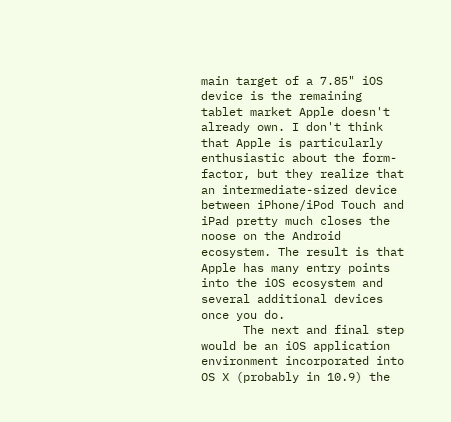main target of a 7.85" iOS device is the remaining tablet market Apple doesn't already own. I don't think that Apple is particularly enthusiastic about the form-factor, but they realize that an intermediate-sized device between iPhone/iPod Touch and iPad pretty much closes the noose on the Android ecosystem. The result is that Apple has many entry points into the iOS ecosystem and several additional devices once you do.
      The next and final step would be an iOS application environment incorporated into OS X (probably in 10.9) the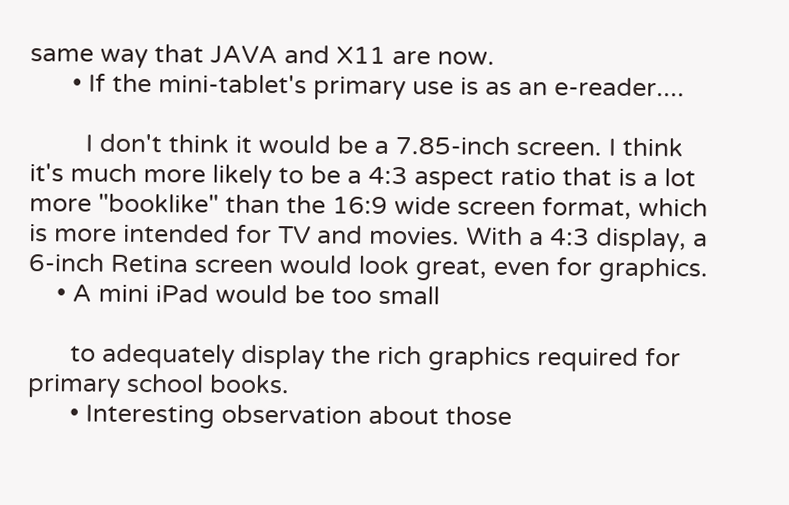same way that JAVA and X11 are now.
      • If the mini-tablet's primary use is as an e-reader....

        I don't think it would be a 7.85-inch screen. I think it's much more likely to be a 4:3 aspect ratio that is a lot more "booklike" than the 16:9 wide screen format, which is more intended for TV and movies. With a 4:3 display, a 6-inch Retina screen would look great, even for graphics.
    • A mini iPad would be too small

      to adequately display the rich graphics required for primary school books.
      • Interesting observation about those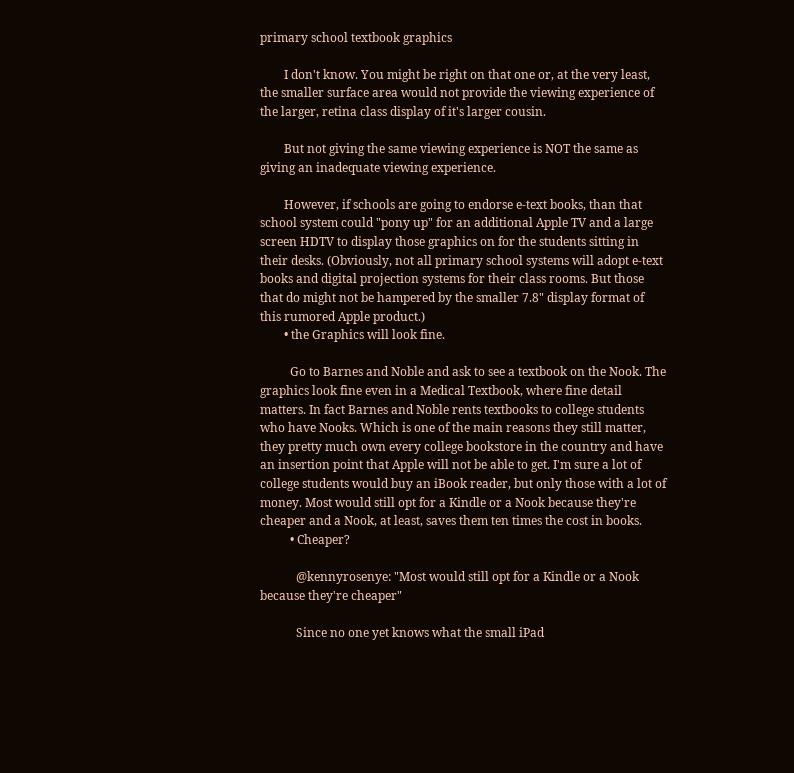primary school textbook graphics

        I don't know. You might be right on that one or, at the very least, the smaller surface area would not provide the viewing experience of the larger, retina class display of it's larger cousin.

        But not giving the same viewing experience is NOT the same as giving an inadequate viewing experience.

        However, if schools are going to endorse e-text books, than that school system could "pony up" for an additional Apple TV and a large screen HDTV to display those graphics on for the students sitting in their desks. (Obviously, not all primary school systems will adopt e-text books and digital projection systems for their class rooms. But those that do might not be hampered by the smaller 7.8" display format of this rumored Apple product.)
        • the Graphics will look fine.

          Go to Barnes and Noble and ask to see a textbook on the Nook. The graphics look fine even in a Medical Textbook, where fine detail matters. In fact Barnes and Noble rents textbooks to college students who have Nooks. Which is one of the main reasons they still matter, they pretty much own every college bookstore in the country and have an insertion point that Apple will not be able to get. I'm sure a lot of college students would buy an iBook reader, but only those with a lot of money. Most would still opt for a Kindle or a Nook because they're cheaper and a Nook, at least, saves them ten times the cost in books.
          • Cheaper?

            @kennyrosenye: "Most would still opt for a Kindle or a Nook because they're cheaper"

            Since no one yet knows what the small iPad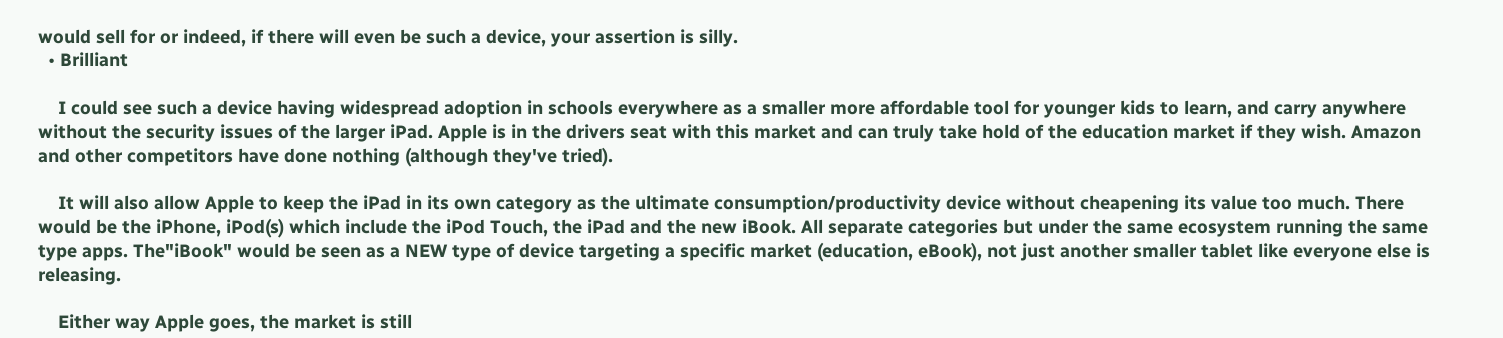would sell for or indeed, if there will even be such a device, your assertion is silly.
  • Brilliant

    I could see such a device having widespread adoption in schools everywhere as a smaller more affordable tool for younger kids to learn, and carry anywhere without the security issues of the larger iPad. Apple is in the drivers seat with this market and can truly take hold of the education market if they wish. Amazon and other competitors have done nothing (although they've tried).

    It will also allow Apple to keep the iPad in its own category as the ultimate consumption/productivity device without cheapening its value too much. There would be the iPhone, iPod(s) which include the iPod Touch, the iPad and the new iBook. All separate categories but under the same ecosystem running the same type apps. The"iBook" would be seen as a NEW type of device targeting a specific market (education, eBook), not just another smaller tablet like everyone else is releasing.

    Either way Apple goes, the market is still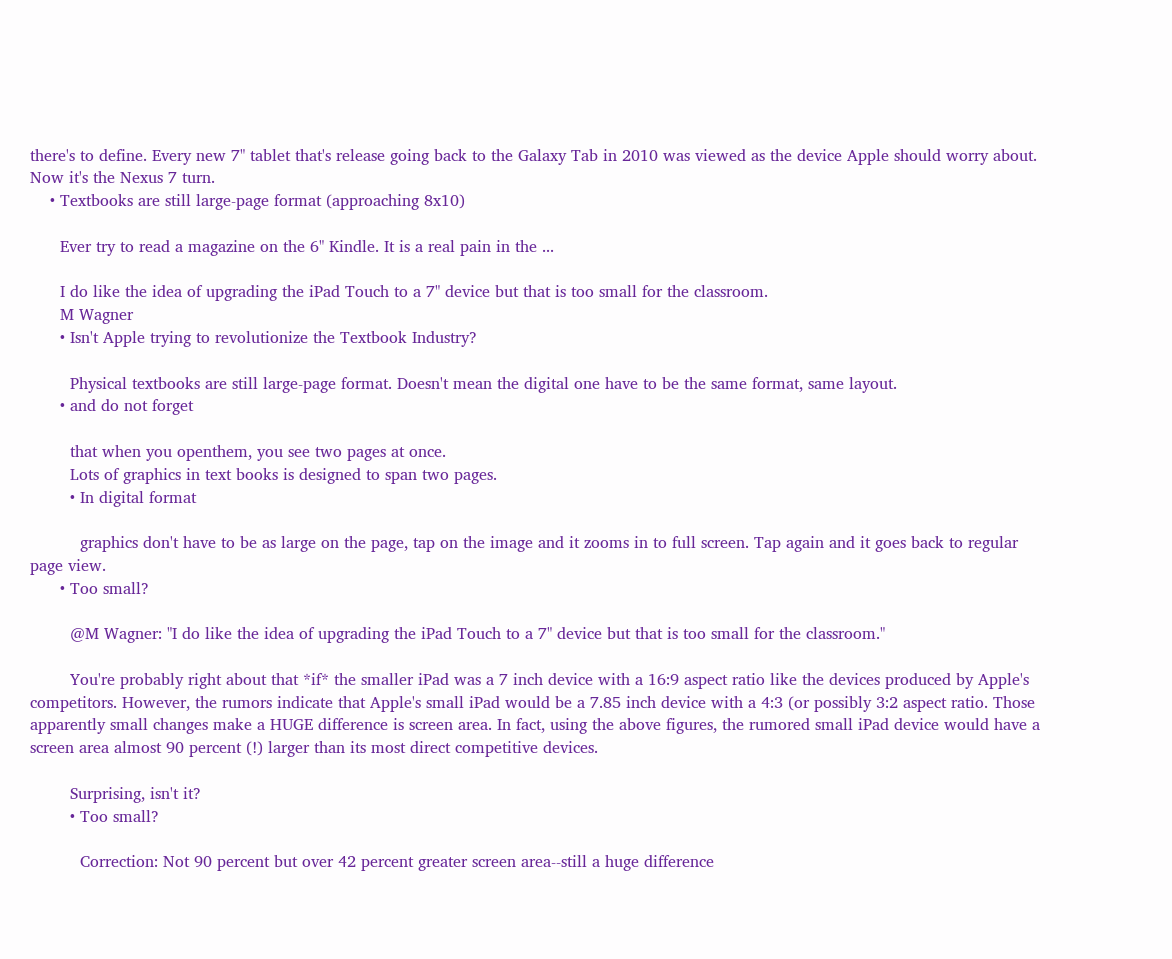there's to define. Every new 7" tablet that's release going back to the Galaxy Tab in 2010 was viewed as the device Apple should worry about. Now it's the Nexus 7 turn.
    • Textbooks are still large-page format (approaching 8x10)

      Ever try to read a magazine on the 6" Kindle. It is a real pain in the ...

      I do like the idea of upgrading the iPad Touch to a 7" device but that is too small for the classroom.
      M Wagner
      • Isn't Apple trying to revolutionize the Textbook Industry?

        Physical textbooks are still large-page format. Doesn't mean the digital one have to be the same format, same layout.
      • and do not forget

        that when you openthem, you see two pages at once.
        Lots of graphics in text books is designed to span two pages.
        • In digital format

          graphics don't have to be as large on the page, tap on the image and it zooms in to full screen. Tap again and it goes back to regular page view.
      • Too small?

        @M Wagner: "I do like the idea of upgrading the iPad Touch to a 7" device but that is too small for the classroom."

        You're probably right about that *if* the smaller iPad was a 7 inch device with a 16:9 aspect ratio like the devices produced by Apple's competitors. However, the rumors indicate that Apple's small iPad would be a 7.85 inch device with a 4:3 (or possibly 3:2 aspect ratio. Those apparently small changes make a HUGE difference is screen area. In fact, using the above figures, the rumored small iPad device would have a screen area almost 90 percent (!) larger than its most direct competitive devices.

        Surprising, isn't it?
        • Too small?

          Correction: Not 90 percent but over 42 percent greater screen area--still a huge difference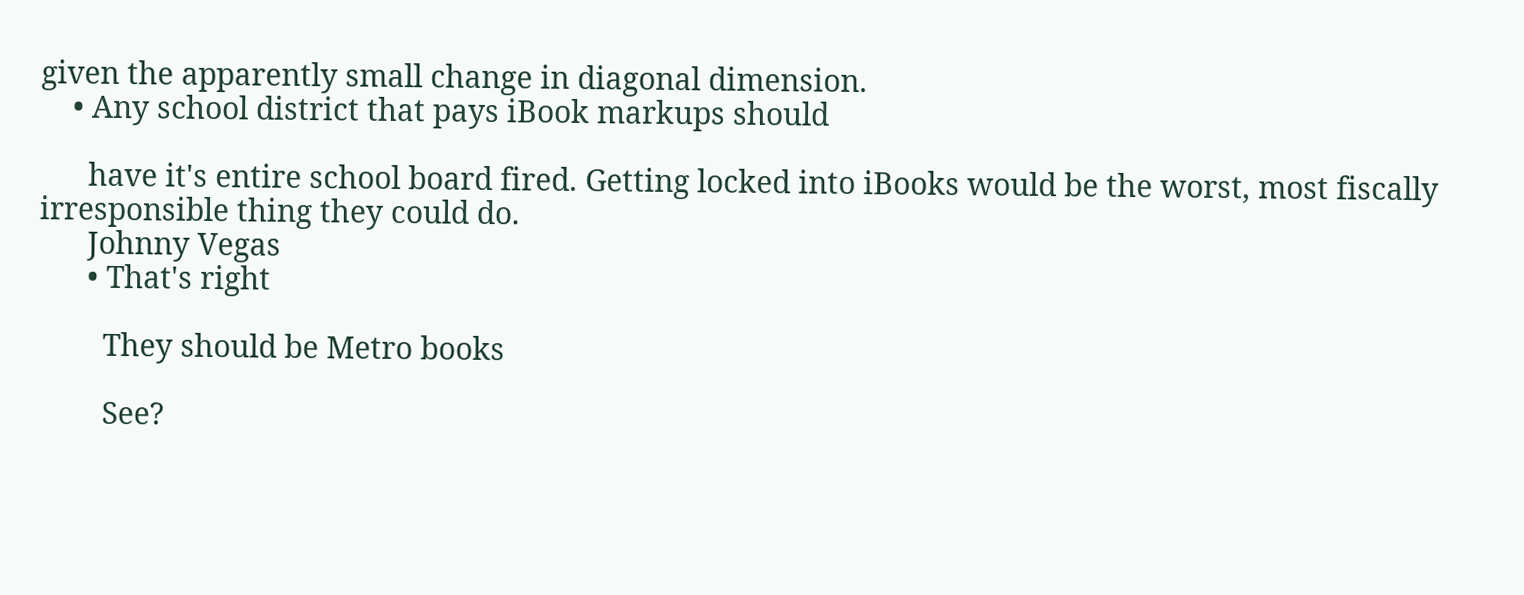given the apparently small change in diagonal dimension.
    • Any school district that pays iBook markups should

      have it's entire school board fired. Getting locked into iBooks would be the worst, most fiscally irresponsible thing they could do.
      Johnny Vegas
      • That's right

        They should be Metro books

        See?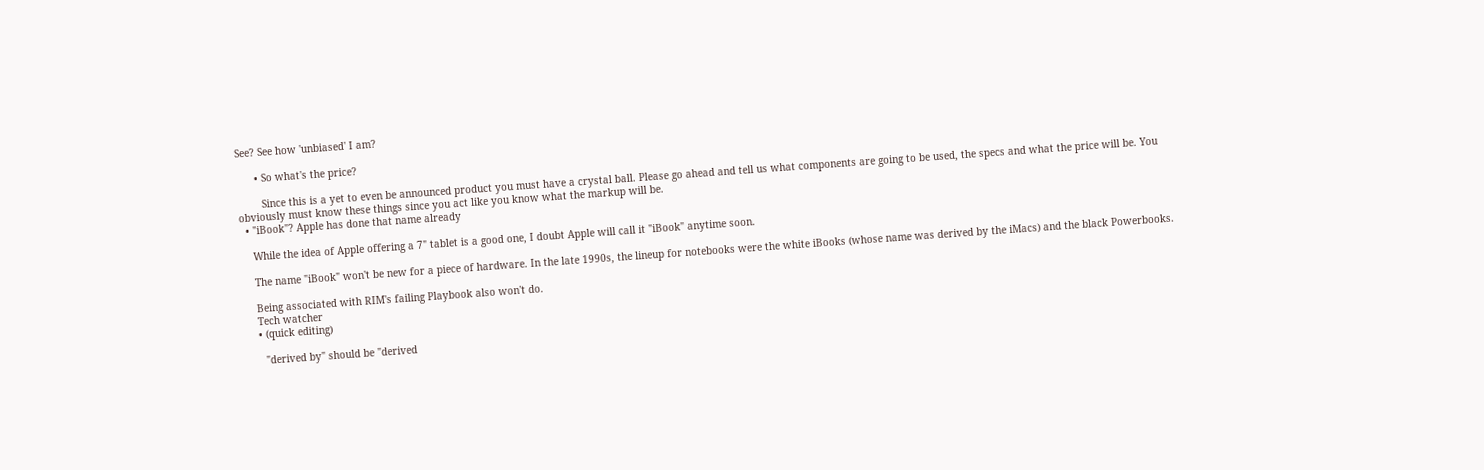See? See how 'unbiased' I am?

      • So what's the price?

        Since this is a yet to even be announced product you must have a crystal ball. Please go ahead and tell us what components are going to be used, the specs and what the price will be. You obviously must know these things since you act like you know what the markup will be.
  • "iBook"? Apple has done that name already

    While the idea of Apple offering a 7" tablet is a good one, I doubt Apple will call it "iBook" anytime soon.

    The name "iBook" won't be new for a piece of hardware. In the late 1990s, the lineup for notebooks were the white iBooks (whose name was derived by the iMacs) and the black Powerbooks.

    Being associated with RIM's failing Playbook also won't do.
    Tech watcher
    • (quick editing)

      "derived by" should be "derived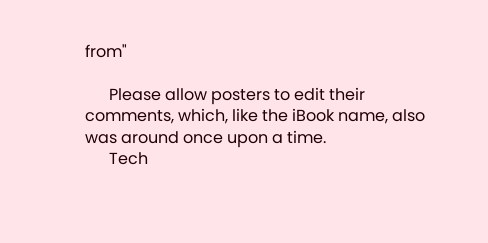from"

      Please allow posters to edit their comments, which, like the iBook name, also was around once upon a time.
      Tech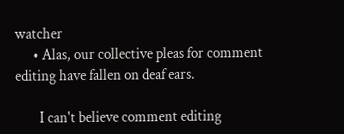watcher
      • Alas, our collective pleas for comment editing have fallen on deaf ears.

        I can't believe comment editing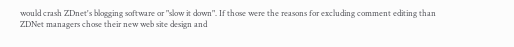would crash ZDnet's blogging software or "slow it down". If those were the reasons for excluding comment editing than ZDNet managers chose their new web site design and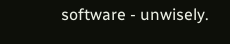software - unwisely.